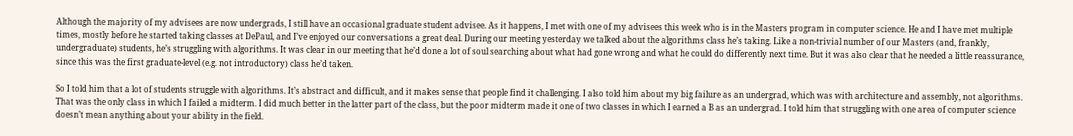Although the majority of my advisees are now undergrads, I still have an occasional graduate student advisee. As it happens, I met with one of my advisees this week who is in the Masters program in computer science. He and I have met multiple times, mostly before he started taking classes at DePaul, and I’ve enjoyed our conversations a great deal. During our meeting yesterday we talked about the algorithms class he’s taking. Like a non-trivial number of our Masters (and, frankly, undergraduate) students, he’s struggling with algorithms. It was clear in our meeting that he’d done a lot of soul searching about what had gone wrong and what he could do differently next time. But it was also clear that he needed a little reassurance, since this was the first graduate-level (e.g. not introductory) class he’d taken.

So I told him that a lot of students struggle with algorithms. It’s abstract and difficult, and it makes sense that people find it challenging. I also told him about my big failure as an undergrad, which was with architecture and assembly, not algorithms. That was the only class in which I failed a midterm. I did much better in the latter part of the class, but the poor midterm made it one of two classes in which I earned a B as an undergrad. I told him that struggling with one area of computer science doesn’t mean anything about your ability in the field.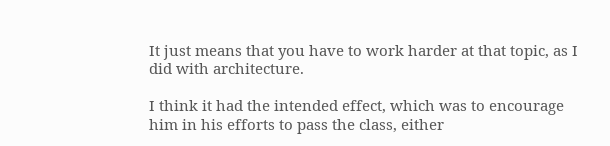It just means that you have to work harder at that topic, as I did with architecture.

I think it had the intended effect, which was to encourage him in his efforts to pass the class, either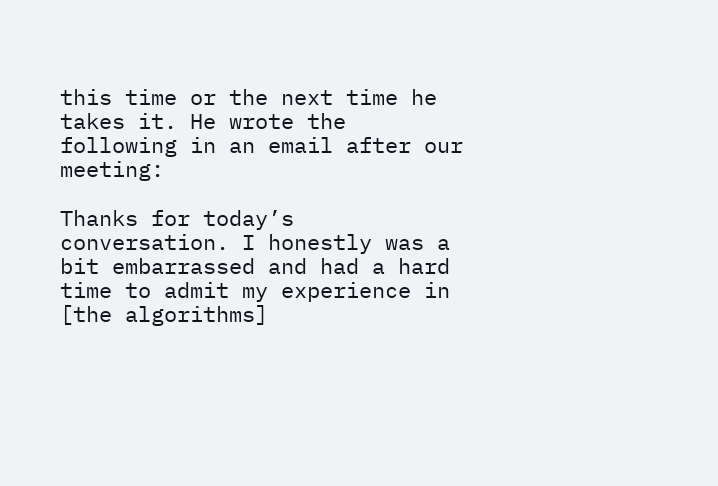this time or the next time he takes it. He wrote the following in an email after our meeting:

Thanks for today’s conversation. I honestly was a bit embarrassed and had a hard time to admit my experience in [the algorithms]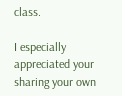class.

I especially appreciated your sharing your own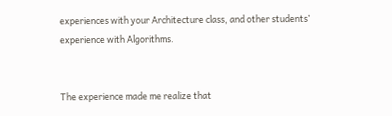experiences with your Architecture class, and other students’ experience with Algorithms.


The experience made me realize that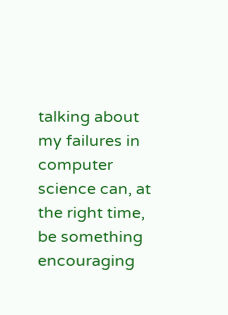talking about my failures in computer science can, at the right time, be something encouraging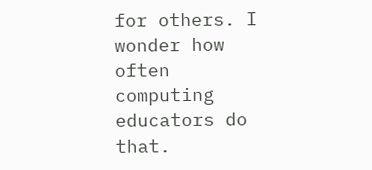for others. I wonder how often computing educators do that.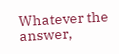Whatever the answer,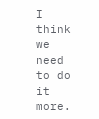I think we need to do it more.